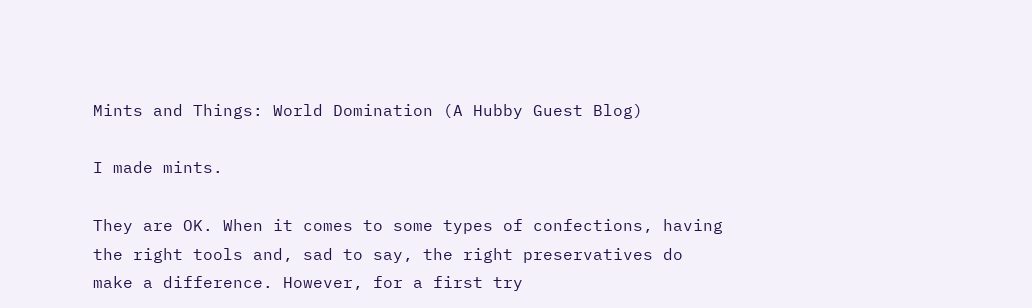Mints and Things: World Domination (A Hubby Guest Blog)

I made mints.

They are OK. When it comes to some types of confections, having the right tools and, sad to say, the right preservatives do make a difference. However, for a first try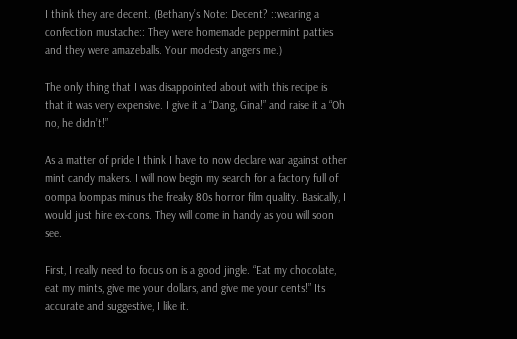I think they are decent. (Bethany’s Note: Decent? ::wearing a confection mustache:: They were homemade peppermint patties and they were amazeballs. Your modesty angers me.)

The only thing that I was disappointed about with this recipe is that it was very expensive. I give it a “Dang, Gina!” and raise it a “Oh no, he didn’t!”

As a matter of pride I think I have to now declare war against other mint candy makers. I will now begin my search for a factory full of oompa loompas minus the freaky 80s horror film quality. Basically, I would just hire ex-cons. They will come in handy as you will soon see.

First, I really need to focus on is a good jingle. “Eat my chocolate, eat my mints, give me your dollars, and give me your cents!” Its accurate and suggestive, I like it.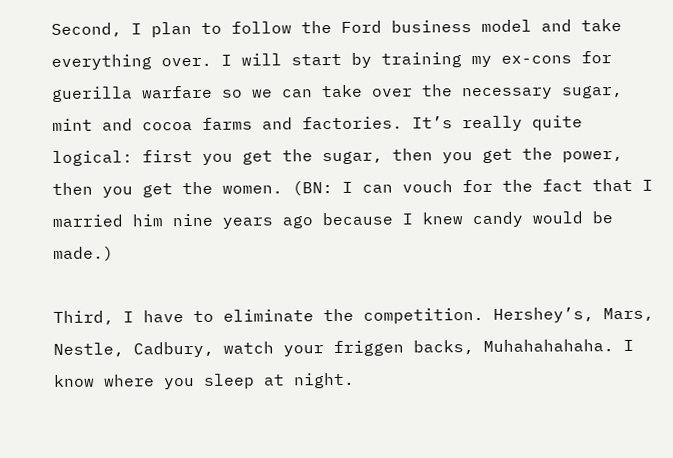Second, I plan to follow the Ford business model and take everything over. I will start by training my ex-cons for guerilla warfare so we can take over the necessary sugar, mint and cocoa farms and factories. It’s really quite logical: first you get the sugar, then you get the power, then you get the women. (BN: I can vouch for the fact that I married him nine years ago because I knew candy would be made.)

Third, I have to eliminate the competition. Hershey’s, Mars, Nestle, Cadbury, watch your friggen backs, Muhahahahaha. I know where you sleep at night.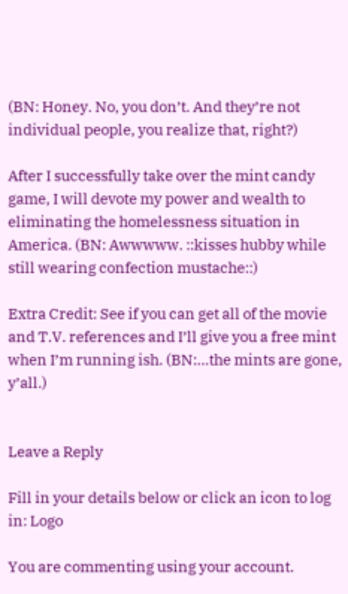(BN: Honey. No, you don’t. And they’re not individual people, you realize that, right?)

After I successfully take over the mint candy game, I will devote my power and wealth to eliminating the homelessness situation in America. (BN: Awwwww. ::kisses hubby while still wearing confection mustache::)

Extra Credit: See if you can get all of the movie and T.V. references and I’ll give you a free mint when I’m running ish. (BN:…the mints are gone, y’all.)


Leave a Reply

Fill in your details below or click an icon to log in: Logo

You are commenting using your account.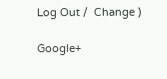Log Out /  Change )

Google+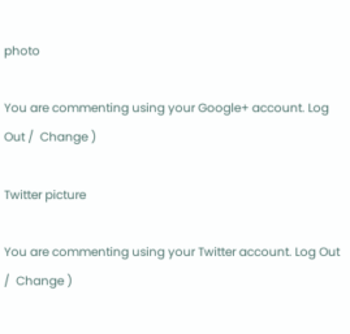photo

You are commenting using your Google+ account. Log Out /  Change )

Twitter picture

You are commenting using your Twitter account. Log Out /  Change )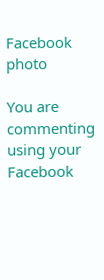Facebook photo

You are commenting using your Facebook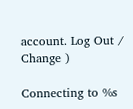account. Log Out /  Change )

Connecting to %s